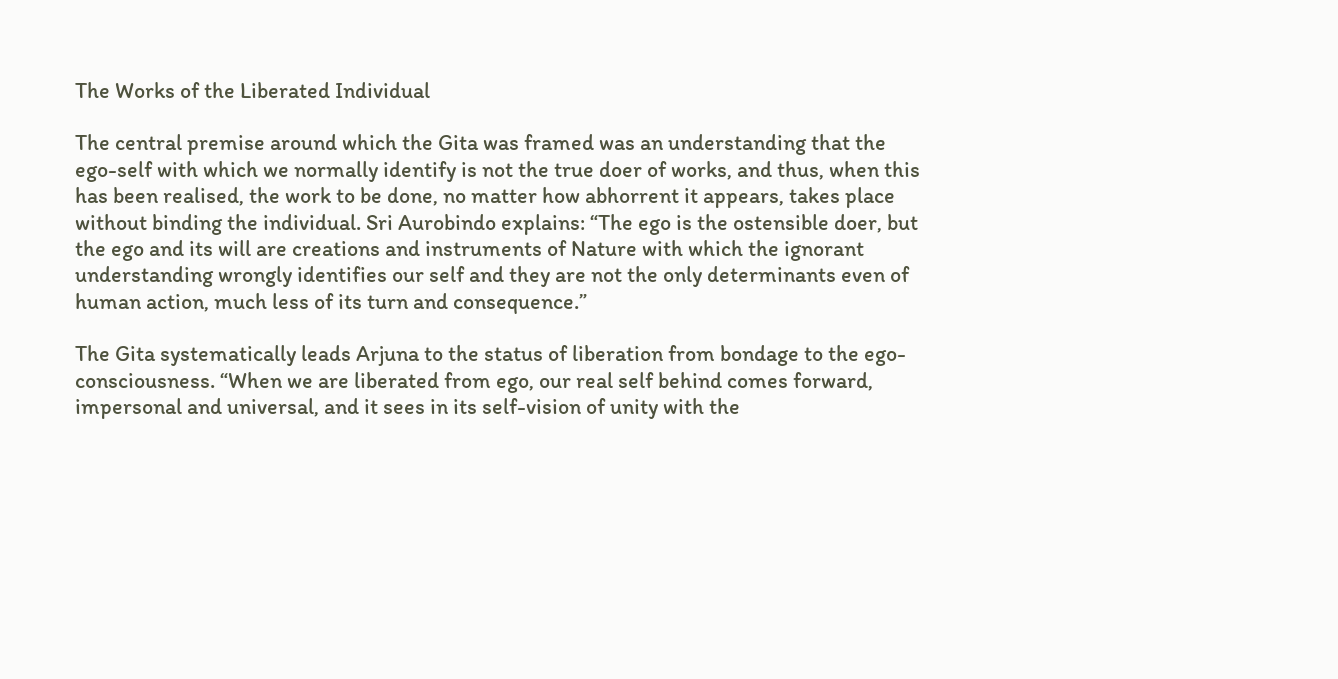The Works of the Liberated Individual

The central premise around which the Gita was framed was an understanding that the ego-self with which we normally identify is not the true doer of works, and thus, when this has been realised, the work to be done, no matter how abhorrent it appears, takes place without binding the individual. Sri Aurobindo explains: “The ego is the ostensible doer, but the ego and its will are creations and instruments of Nature with which the ignorant understanding wrongly identifies our self and they are not the only determinants even of human action, much less of its turn and consequence.”

The Gita systematically leads Arjuna to the status of liberation from bondage to the ego-consciousness. “When we are liberated from ego, our real self behind comes forward, impersonal and universal, and it sees in its self-vision of unity with the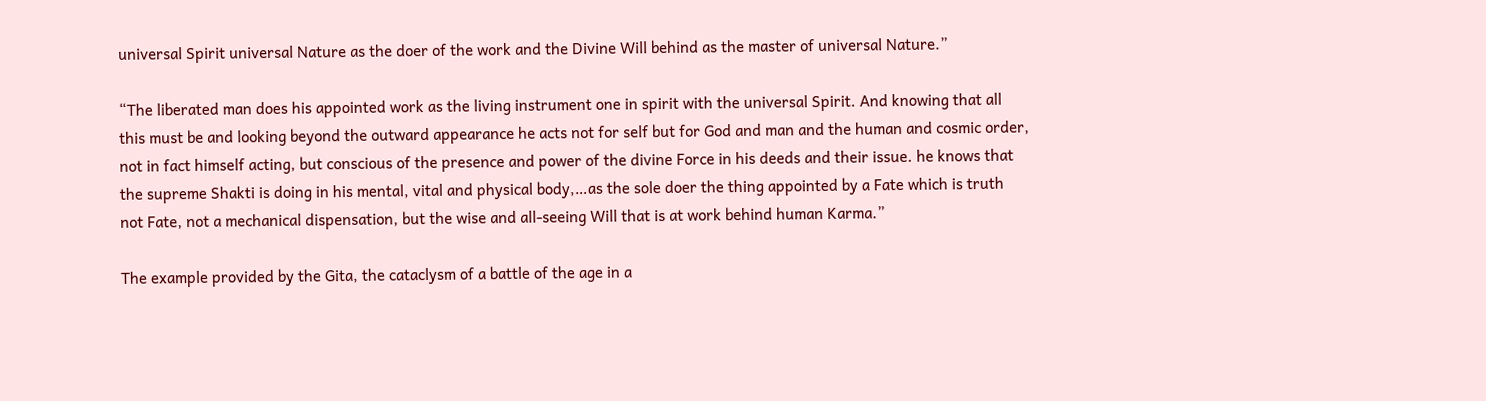universal Spirit universal Nature as the doer of the work and the Divine Will behind as the master of universal Nature.”

“The liberated man does his appointed work as the living instrument one in spirit with the universal Spirit. And knowing that all this must be and looking beyond the outward appearance he acts not for self but for God and man and the human and cosmic order, not in fact himself acting, but conscious of the presence and power of the divine Force in his deeds and their issue. he knows that the supreme Shakti is doing in his mental, vital and physical body,…as the sole doer the thing appointed by a Fate which is truth not Fate, not a mechanical dispensation, but the wise and all-seeing Will that is at work behind human Karma.”

The example provided by the Gita, the cataclysm of a battle of the age in a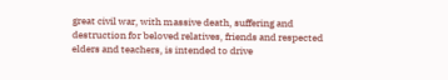great civil war, with massive death, suffering and destruction for beloved relatives, friends and respected elders and teachers, is intended to drive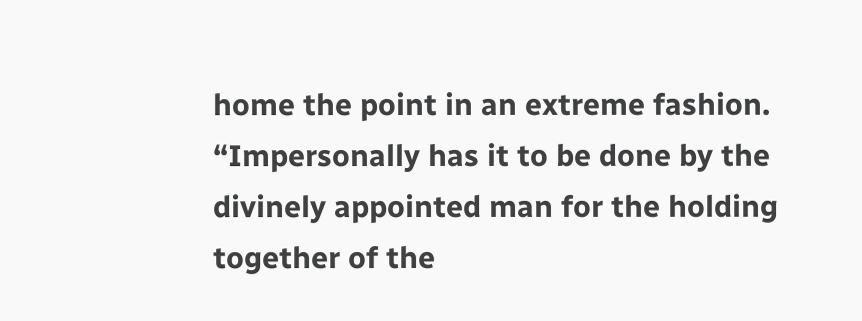home the point in an extreme fashion. “Impersonally has it to be done by the divinely appointed man for the holding together of the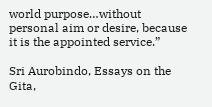world purpose…without personal aim or desire, because it is the appointed service.”

Sri Aurobindo, Essays on the Gita,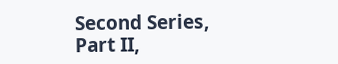Second Series, Part II,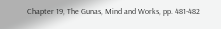Chapter 19, The Gunas, Mind and Works, pp. 481-482